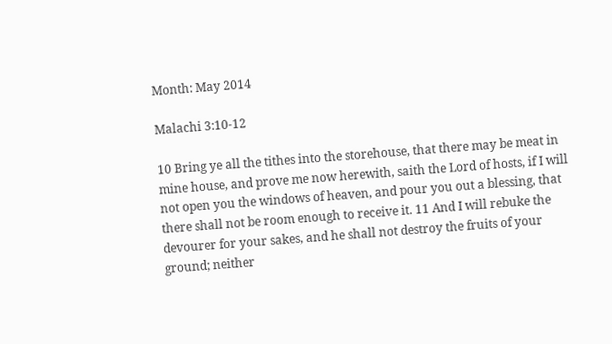Month: May 2014

Malachi 3:10-12

10 Bring ye all the tithes into the storehouse, that there may be meat in mine house, and prove me now herewith, saith the Lord of hosts, if I will not open you the windows of heaven, and pour you out a blessing, that there shall not be room enough to receive it. 11 And I will rebuke the devourer for your sakes, and he shall not destroy the fruits of your ground; neither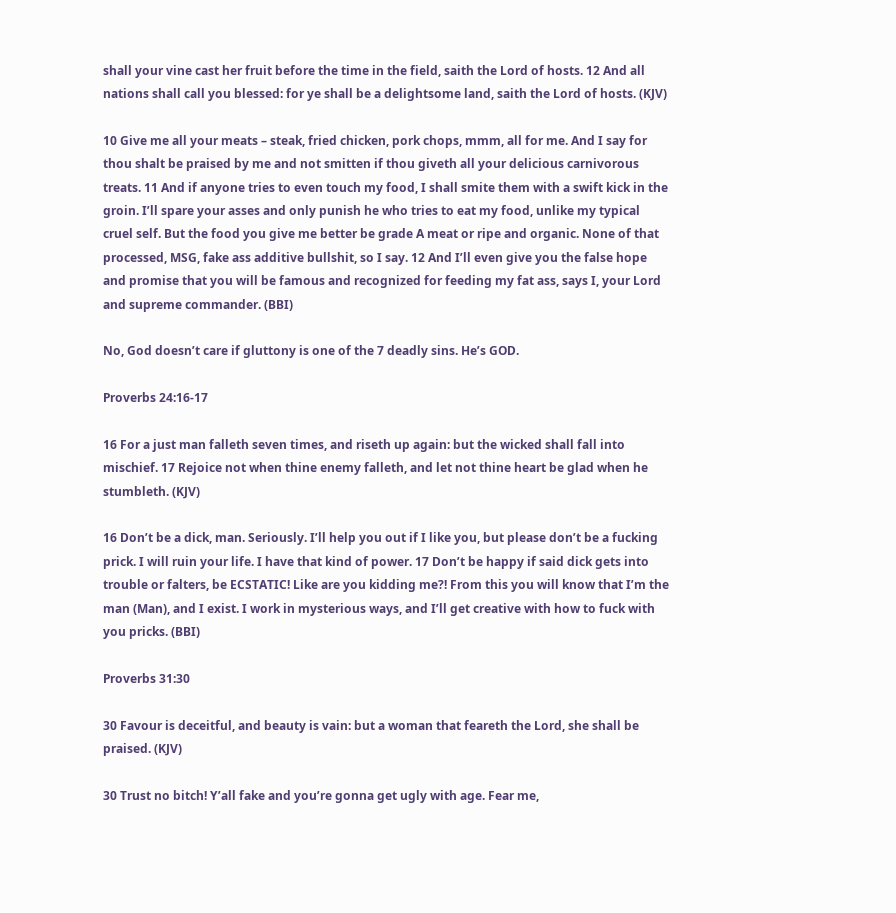shall your vine cast her fruit before the time in the field, saith the Lord of hosts. 12 And all nations shall call you blessed: for ye shall be a delightsome land, saith the Lord of hosts. (KJV)

10 Give me all your meats – steak, fried chicken, pork chops, mmm, all for me. And I say for thou shalt be praised by me and not smitten if thou giveth all your delicious carnivorous treats. 11 And if anyone tries to even touch my food, I shall smite them with a swift kick in the groin. I’ll spare your asses and only punish he who tries to eat my food, unlike my typical cruel self. But the food you give me better be grade A meat or ripe and organic. None of that processed, MSG, fake ass additive bullshit, so I say. 12 And I’ll even give you the false hope and promise that you will be famous and recognized for feeding my fat ass, says I, your Lord and supreme commander. (BBI)

No, God doesn’t care if gluttony is one of the 7 deadly sins. He’s GOD.

Proverbs 24:16-17

16 For a just man falleth seven times, and riseth up again: but the wicked shall fall into mischief. 17 Rejoice not when thine enemy falleth, and let not thine heart be glad when he stumbleth. (KJV)

16 Don’t be a dick, man. Seriously. I’ll help you out if I like you, but please don’t be a fucking prick. I will ruin your life. I have that kind of power. 17 Don’t be happy if said dick gets into trouble or falters, be ECSTATIC! Like are you kidding me?! From this you will know that I’m the man (Man), and I exist. I work in mysterious ways, and I’ll get creative with how to fuck with you pricks. (BBI)

Proverbs 31:30

30 Favour is deceitful, and beauty is vain: but a woman that feareth the Lord, she shall be praised. (KJV)

30 Trust no bitch! Y’all fake and you’re gonna get ugly with age. Fear me,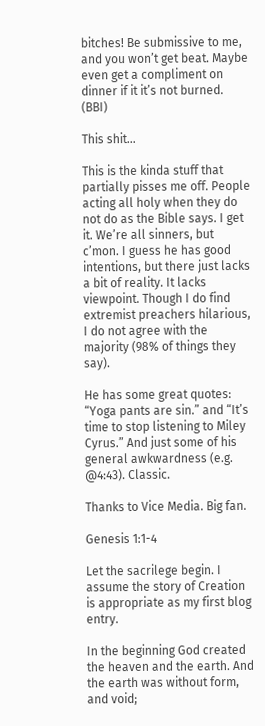bitches! Be submissive to me, and you won’t get beat. Maybe even get a compliment on dinner if it it’s not burned. (BBI)

This shit…

This is the kinda stuff that partially pisses me off. People acting all holy when they do not do as the Bible says. I get it. We’re all sinners, but c’mon. I guess he has good intentions, but there just lacks a bit of reality. It lacks viewpoint. Though I do find extremist preachers hilarious, I do not agree with the majority (98% of things they say).

He has some great quotes: “Yoga pants are sin.” and “It’s time to stop listening to Miley Cyrus.” And just some of his general awkwardness (e.g. @4:43). Classic.

Thanks to Vice Media. Big fan.

Genesis 1:1-4

Let the sacrilege begin. I assume the story of Creation is appropriate as my first blog entry.

In the beginning God created the heaven and the earth. And the earth was without form, and void;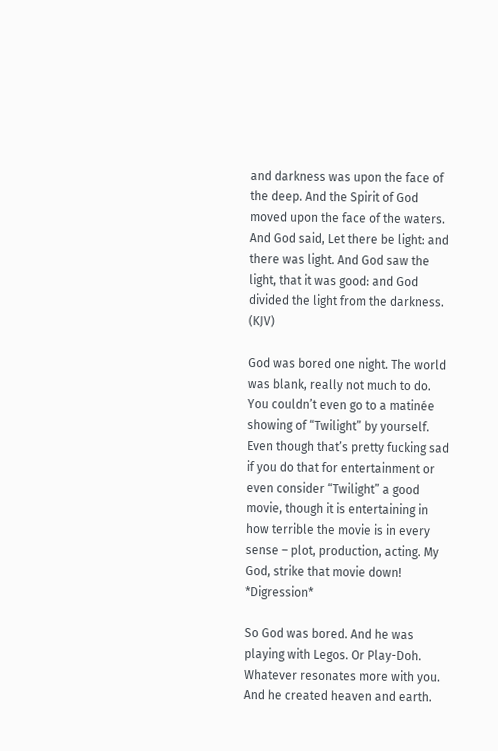and darkness was upon the face of the deep. And the Spirit of God moved upon the face of the waters. And God said, Let there be light: and there was light. And God saw the light, that it was good: and God divided the light from the darkness. (KJV)

God was bored one night. The world was blank, really not much to do. You couldn’t even go to a matinée showing of “Twilight” by yourself. Even though that’s pretty fucking sad if you do that for entertainment or even consider “Twilight” a good movie, though it is entertaining in how terrible the movie is in every sense – plot, production, acting. My God, strike that movie down! *Digression*

So God was bored. And he was playing with Legos. Or Play-Doh. Whatever resonates more with you. And he created heaven and earth.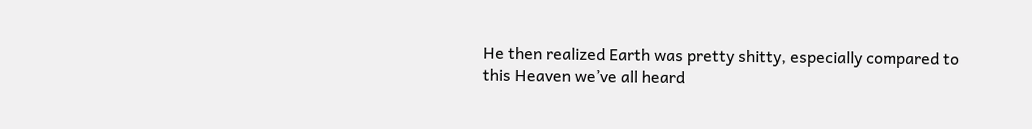He then realized Earth was pretty shitty, especially compared to this Heaven we’ve all heard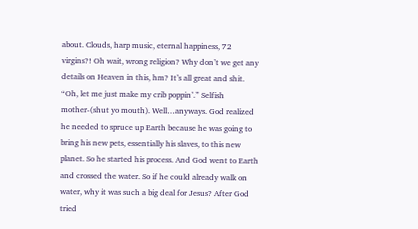about. Clouds, harp music, eternal happiness, 72 virgins?! Oh wait, wrong religion? Why don’t we get any details on Heaven in this, hm? It’s all great and shit. “Oh, let me just make my crib poppin’.” Selfish mother-(shut yo mouth). Well…anyways. God realized he needed to spruce up Earth because he was going to bring his new pets, essentially his slaves, to this new planet. So he started his process. And God went to Earth and crossed the water. So if he could already walk on water, why it was such a big deal for Jesus? After God tried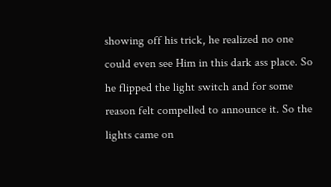showing off his trick, he realized no one could even see Him in this dark ass place. So he flipped the light switch and for some reason felt compelled to announce it. So the lights came on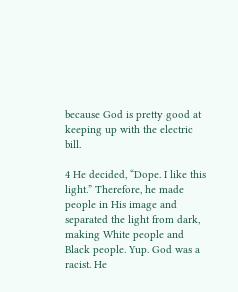because God is pretty good at keeping up with the electric bill.

4 He decided, “Dope. I like this light.” Therefore, he made people in His image and separated the light from dark, making White people and Black people. Yup. God was a racist. He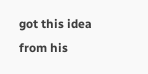got this idea from his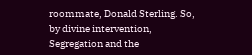roommate, Donald Sterling. So, by divine intervention, Segregation and the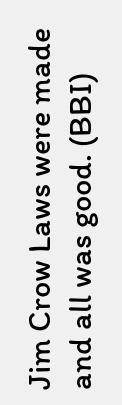Jim Crow Laws were made and all was good. (BBI)